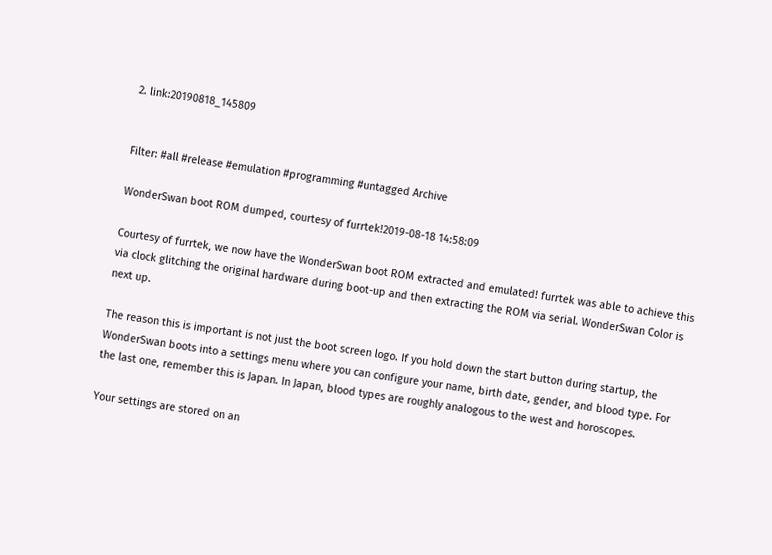2. link:20190818_145809


Filter: #all #release #emulation #programming #untagged Archive

WonderSwan boot ROM dumped, courtesy of furrtek!2019-08-18 14:58:09

Courtesy of furrtek, we now have the WonderSwan boot ROM extracted and emulated! furrtek was able to achieve this via clock glitching the original hardware during boot-up and then extracting the ROM via serial. WonderSwan Color is next up.

The reason this is important is not just the boot screen logo. If you hold down the start button during startup, the WonderSwan boots into a settings menu where you can configure your name, birth date, gender, and blood type. For the last one, remember this is Japan. In Japan, blood types are roughly analogous to the west and horoscopes.

Your settings are stored on an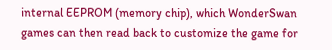internal EEPROM (memory chip), which WonderSwan games can then read back to customize the game for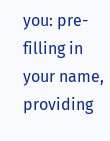you: pre-filling in your name, providing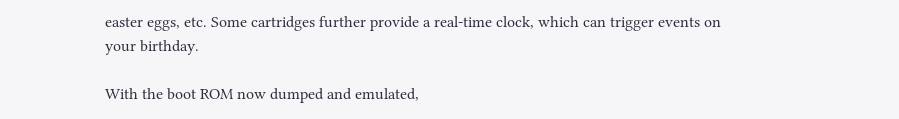easter eggs, etc. Some cartridges further provide a real-time clock, which can trigger events on your birthday.

With the boot ROM now dumped and emulated,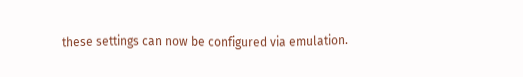these settings can now be configured via emulation.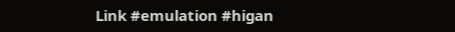Link #emulation #higan